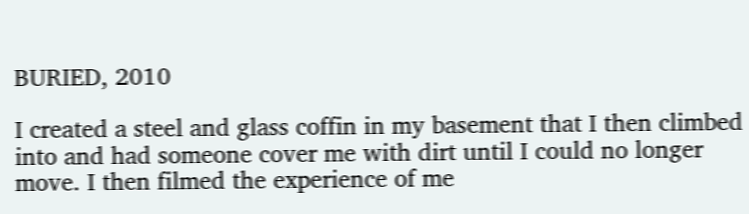BURIED, 2010

I created a steel and glass coffin in my basement that I then climbed into and had someone cover me with dirt until I could no longer move. I then filmed the experience of me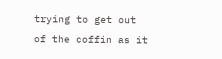trying to get out of the coffin as it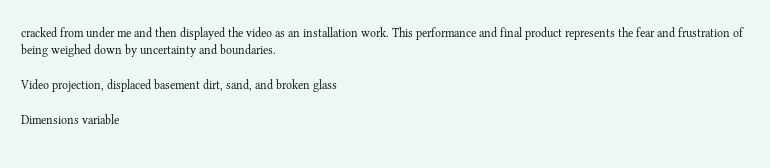cracked from under me and then displayed the video as an installation work. This performance and final product represents the fear and frustration of being weighed down by uncertainty and boundaries.

Video projection, displaced basement dirt, sand, and broken glass

Dimensions variable